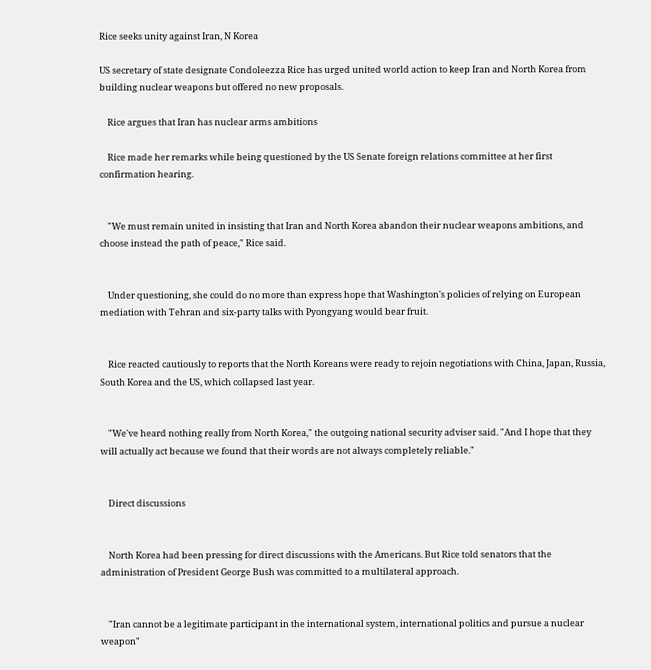Rice seeks unity against Iran, N Korea

US secretary of state designate Condoleezza Rice has urged united world action to keep Iran and North Korea from building nuclear weapons but offered no new proposals.

    Rice argues that Iran has nuclear arms ambitions

    Rice made her remarks while being questioned by the US Senate foreign relations committee at her first confirmation hearing.


    "We must remain united in insisting that Iran and North Korea abandon their nuclear weapons ambitions, and choose instead the path of peace," Rice said.


    Under questioning, she could do no more than express hope that Washington's policies of relying on European mediation with Tehran and six-party talks with Pyongyang would bear fruit.


    Rice reacted cautiously to reports that the North Koreans were ready to rejoin negotiations with China, Japan, Russia, South Korea and the US, which collapsed last year.


    "We've heard nothing really from North Korea," the outgoing national security adviser said. "And I hope that they will actually act because we found that their words are not always completely reliable."


    Direct discussions


    North Korea had been pressing for direct discussions with the Americans. But Rice told senators that the administration of President George Bush was committed to a multilateral approach.


    "Iran cannot be a legitimate participant in the international system, international politics and pursue a nuclear weapon"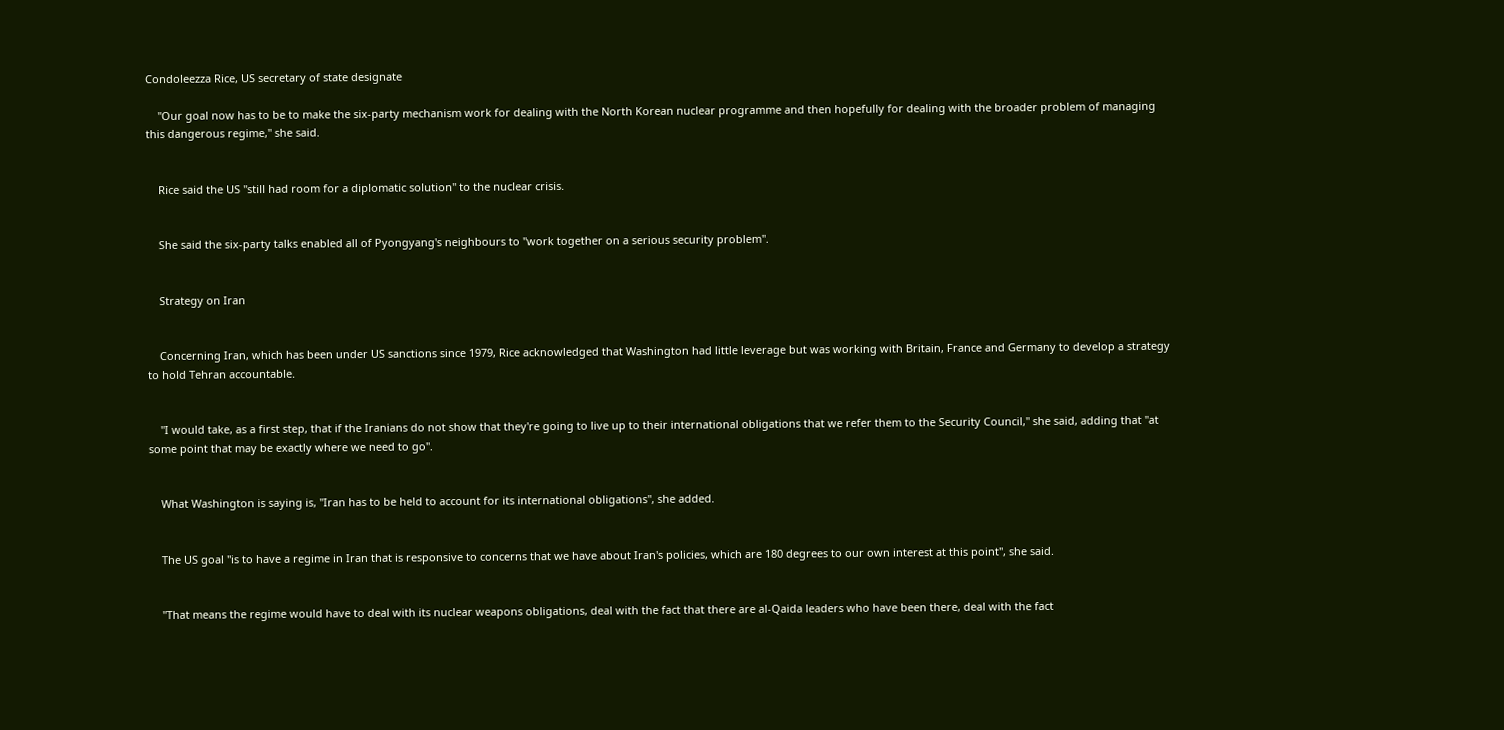Condoleezza Rice, US secretary of state designate

    "Our goal now has to be to make the six-party mechanism work for dealing with the North Korean nuclear programme and then hopefully for dealing with the broader problem of managing this dangerous regime," she said.


    Rice said the US "still had room for a diplomatic solution" to the nuclear crisis.


    She said the six-party talks enabled all of Pyongyang's neighbours to "work together on a serious security problem".


    Strategy on Iran


    Concerning Iran, which has been under US sanctions since 1979, Rice acknowledged that Washington had little leverage but was working with Britain, France and Germany to develop a strategy to hold Tehran accountable.


    "I would take, as a first step, that if the Iranians do not show that they're going to live up to their international obligations that we refer them to the Security Council," she said, adding that "at some point that may be exactly where we need to go".


    What Washington is saying is, "Iran has to be held to account for its international obligations", she added.


    The US goal "is to have a regime in Iran that is responsive to concerns that we have about Iran's policies, which are 180 degrees to our own interest at this point", she said.


    "That means the regime would have to deal with its nuclear weapons obligations, deal with the fact that there are al-Qaida leaders who have been there, deal with the fact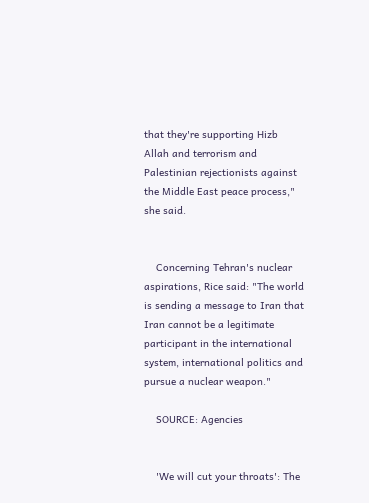that they're supporting Hizb Allah and terrorism and Palestinian rejectionists against the Middle East peace process," she said.


    Concerning Tehran's nuclear aspirations, Rice said: "The world is sending a message to Iran that Iran cannot be a legitimate participant in the international system, international politics and pursue a nuclear weapon."

    SOURCE: Agencies


    'We will cut your throats': The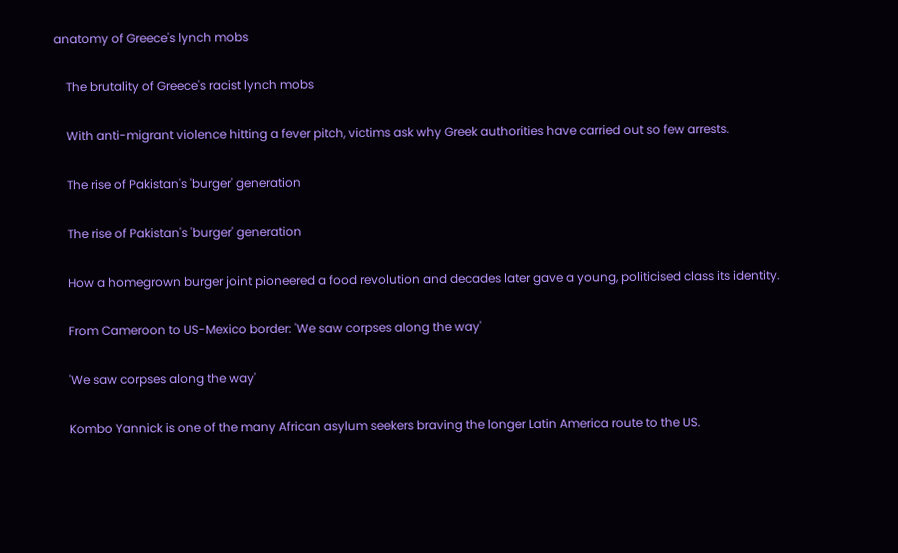anatomy of Greece's lynch mobs

    The brutality of Greece's racist lynch mobs

    With anti-migrant violence hitting a fever pitch, victims ask why Greek authorities have carried out so few arrests.

    The rise of Pakistan's 'burger' generation

    The rise of Pakistan's 'burger' generation

    How a homegrown burger joint pioneered a food revolution and decades later gave a young, politicised class its identity.

    From Cameroon to US-Mexico border: 'We saw corpses along the way'

    'We saw corpses along the way'

    Kombo Yannick is one of the many African asylum seekers braving the longer Latin America route to the US.